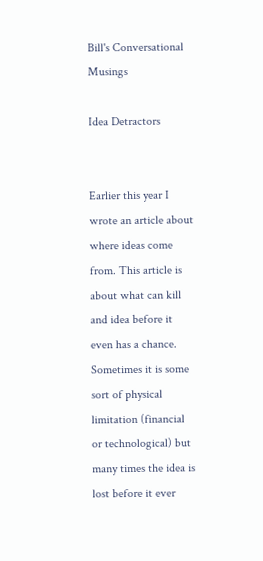Bill's Conversational Musings

Idea Detractors


Earlier this year I wrote an article about where ideas come from. This article is about what can kill and idea before it even has a chance. Sometimes it is some sort of physical limitation (financial or technological) but many times the idea is lost before it ever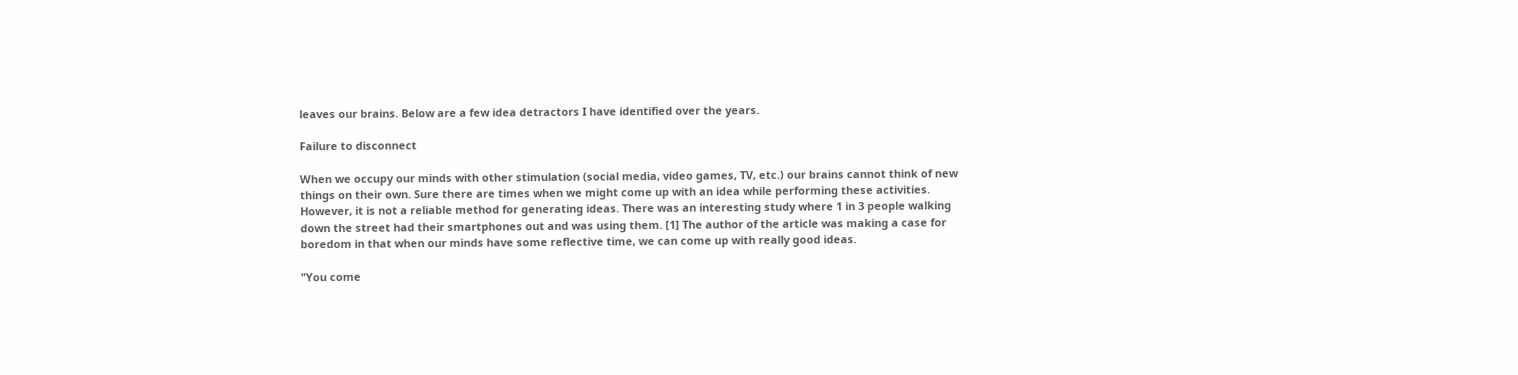leaves our brains. Below are a few idea detractors I have identified over the years.

Failure to disconnect

When we occupy our minds with other stimulation (social media, video games, TV, etc.) our brains cannot think of new things on their own. Sure there are times when we might come up with an idea while performing these activities. However, it is not a reliable method for generating ideas. There was an interesting study where 1 in 3 people walking down the street had their smartphones out and was using them. [1] The author of the article was making a case for boredom in that when our minds have some reflective time, we can come up with really good ideas.

"You come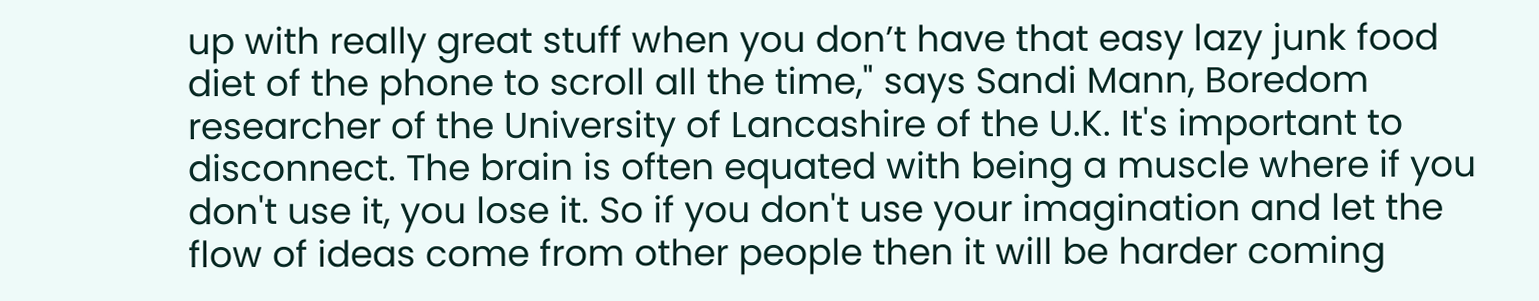up with really great stuff when you don’t have that easy lazy junk food diet of the phone to scroll all the time," says Sandi Mann, Boredom researcher of the University of Lancashire of the U.K. It's important to disconnect. The brain is often equated with being a muscle where if you don't use it, you lose it. So if you don't use your imagination and let the flow of ideas come from other people then it will be harder coming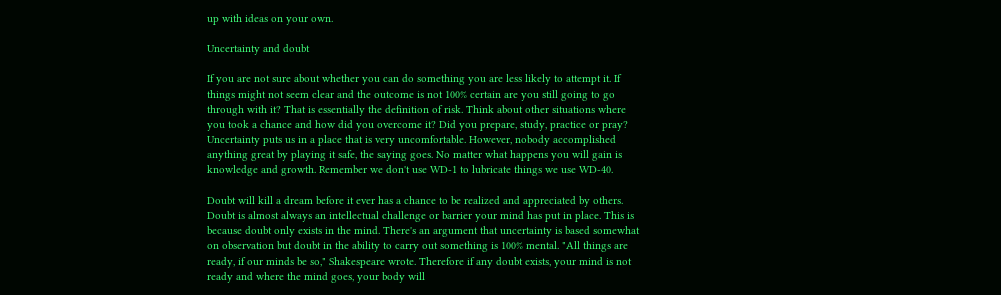up with ideas on your own.

Uncertainty and doubt

If you are not sure about whether you can do something you are less likely to attempt it. If things might not seem clear and the outcome is not 100% certain are you still going to go through with it? That is essentially the definition of risk. Think about other situations where you took a chance and how did you overcome it? Did you prepare, study, practice or pray? Uncertainty puts us in a place that is very uncomfortable. However, nobody accomplished anything great by playing it safe, the saying goes. No matter what happens you will gain is knowledge and growth. Remember we don't use WD-1 to lubricate things we use WD-40.

Doubt will kill a dream before it ever has a chance to be realized and appreciated by others. Doubt is almost always an intellectual challenge or barrier your mind has put in place. This is because doubt only exists in the mind. There's an argument that uncertainty is based somewhat on observation but doubt in the ability to carry out something is 100% mental. "All things are ready, if our minds be so," Shakespeare wrote. Therefore if any doubt exists, your mind is not ready and where the mind goes, your body will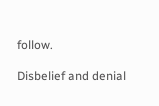follow.

Disbelief and denial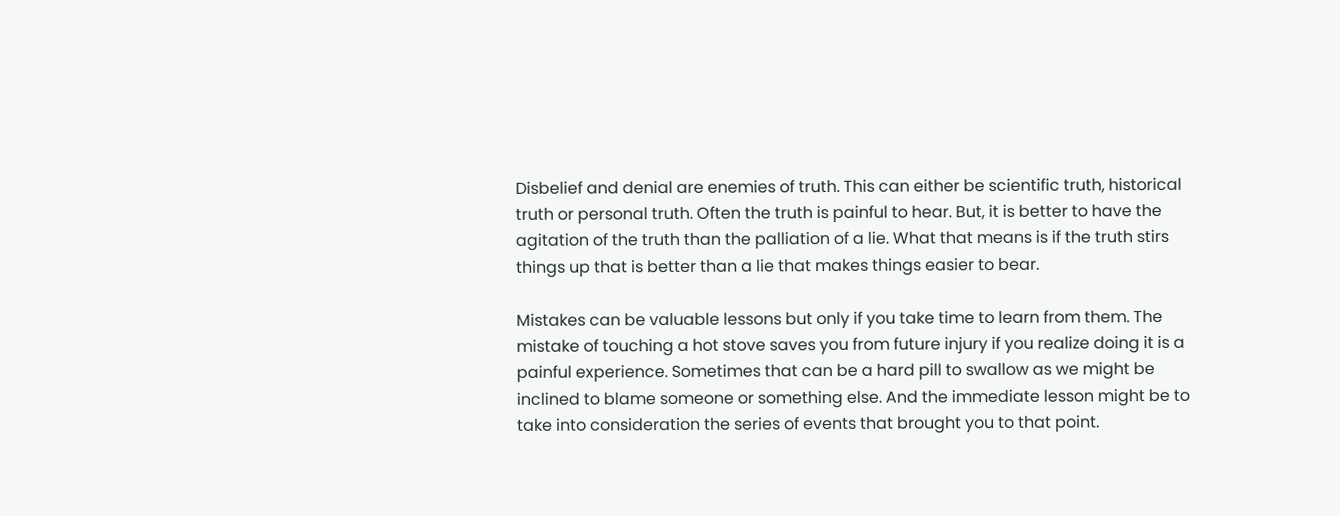Disbelief and denial are enemies of truth. This can either be scientific truth, historical truth or personal truth. Often the truth is painful to hear. But, it is better to have the agitation of the truth than the palliation of a lie. What that means is if the truth stirs things up that is better than a lie that makes things easier to bear.

Mistakes can be valuable lessons but only if you take time to learn from them. The mistake of touching a hot stove saves you from future injury if you realize doing it is a painful experience. Sometimes that can be a hard pill to swallow as we might be inclined to blame someone or something else. And the immediate lesson might be to take into consideration the series of events that brought you to that point.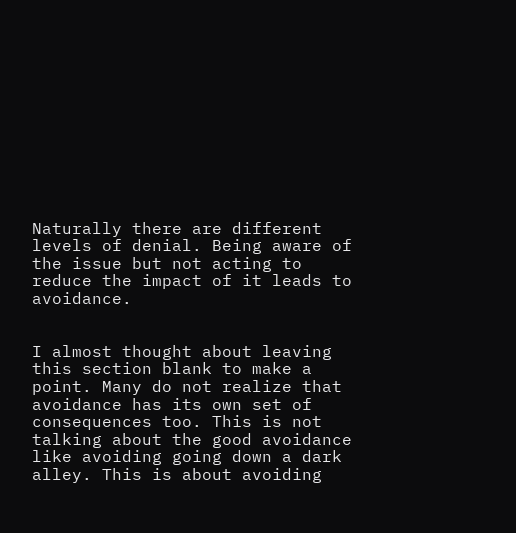Naturally there are different levels of denial. Being aware of the issue but not acting to reduce the impact of it leads to avoidance.


I almost thought about leaving this section blank to make a point. Many do not realize that avoidance has its own set of consequences too. This is not talking about the good avoidance like avoiding going down a dark alley. This is about avoiding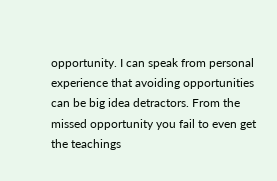opportunity. I can speak from personal experience that avoiding opportunities can be big idea detractors. From the missed opportunity you fail to even get the teachings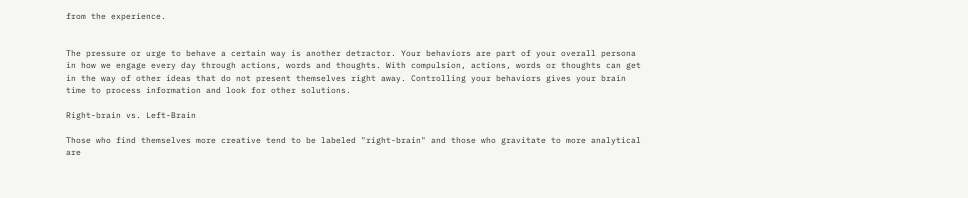from the experience.


The pressure or urge to behave a certain way is another detractor. Your behaviors are part of your overall persona in how we engage every day through actions, words and thoughts. With compulsion, actions, words or thoughts can get in the way of other ideas that do not present themselves right away. Controlling your behaviors gives your brain time to process information and look for other solutions.

Right-brain vs. Left-Brain

Those who find themselves more creative tend to be labeled "right-brain" and those who gravitate to more analytical are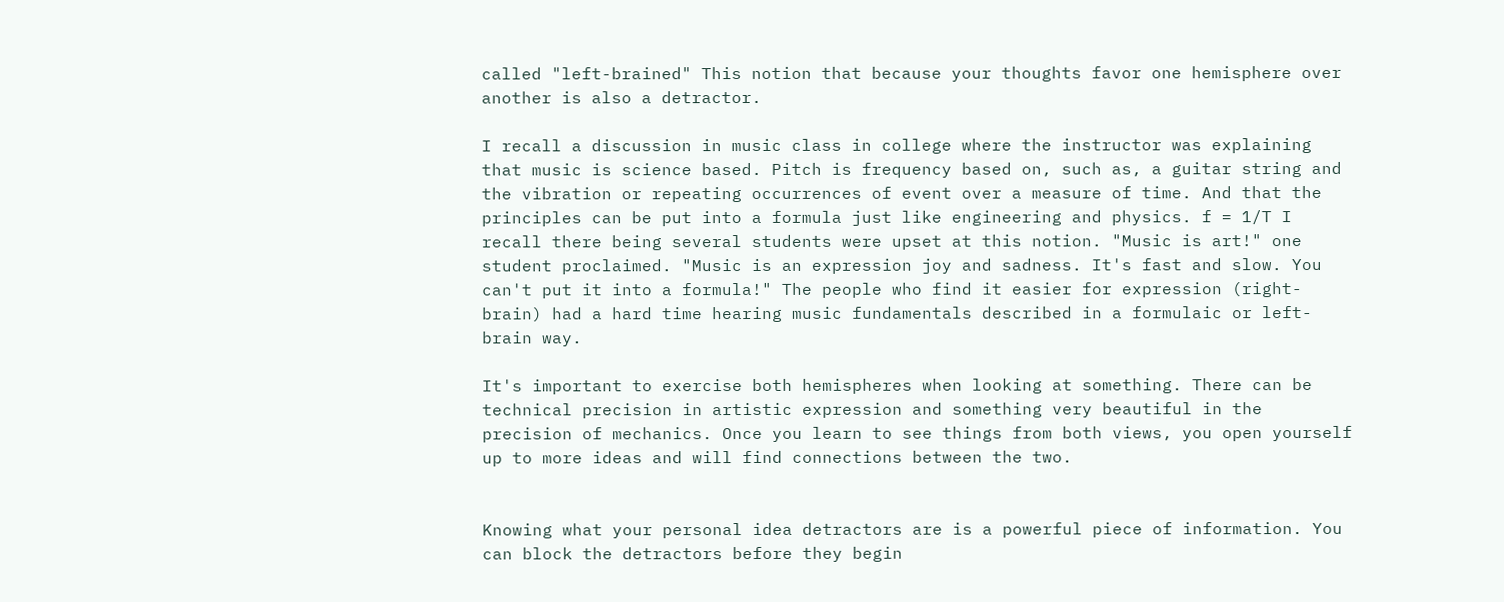called "left-brained" This notion that because your thoughts favor one hemisphere over another is also a detractor.

I recall a discussion in music class in college where the instructor was explaining that music is science based. Pitch is frequency based on, such as, a guitar string and the vibration or repeating occurrences of event over a measure of time. And that the principles can be put into a formula just like engineering and physics. f = 1/T I recall there being several students were upset at this notion. "Music is art!" one student proclaimed. "Music is an expression joy and sadness. It's fast and slow. You can't put it into a formula!" The people who find it easier for expression (right-brain) had a hard time hearing music fundamentals described in a formulaic or left-brain way.

It's important to exercise both hemispheres when looking at something. There can be technical precision in artistic expression and something very beautiful in the precision of mechanics. Once you learn to see things from both views, you open yourself up to more ideas and will find connections between the two.


Knowing what your personal idea detractors are is a powerful piece of information. You can block the detractors before they begin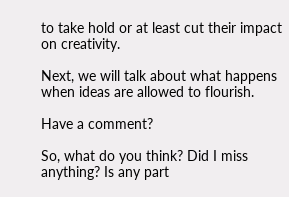to take hold or at least cut their impact on creativity.

Next, we will talk about what happens when ideas are allowed to flourish.

Have a comment?

So, what do you think? Did I miss anything? Is any part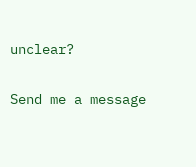unclear?

Send me a message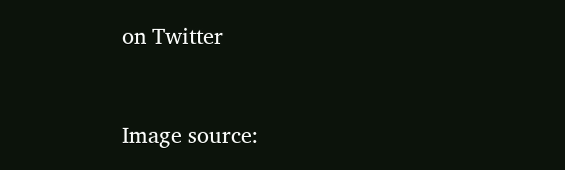on Twitter


Image source: